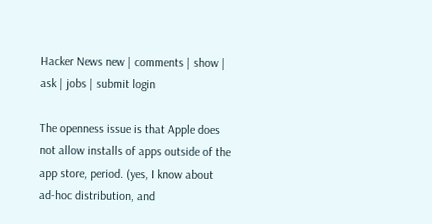Hacker News new | comments | show | ask | jobs | submit login

The openness issue is that Apple does not allow installs of apps outside of the app store, period. (yes, I know about ad-hoc distribution, and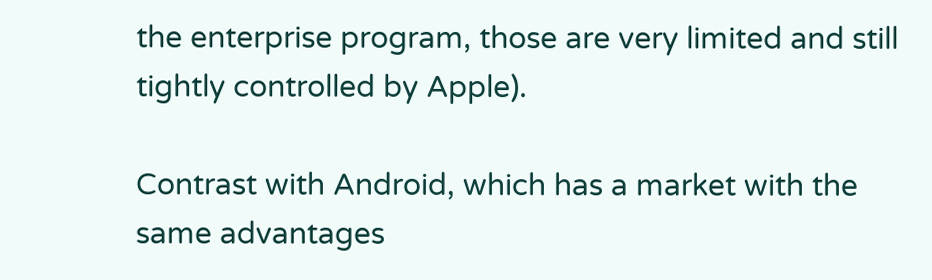the enterprise program, those are very limited and still tightly controlled by Apple).

Contrast with Android, which has a market with the same advantages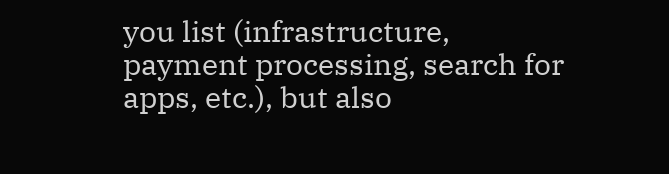you list (infrastructure, payment processing, search for apps, etc.), but also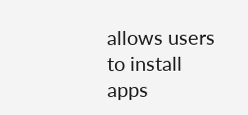allows users to install apps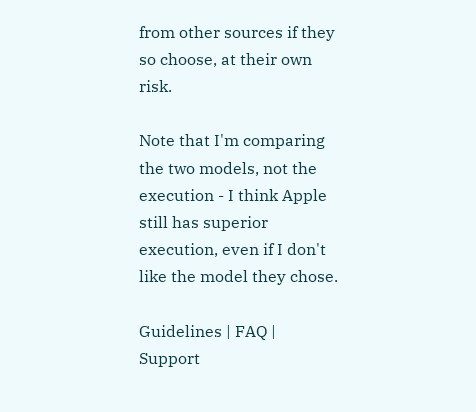from other sources if they so choose, at their own risk.

Note that I'm comparing the two models, not the execution - I think Apple still has superior execution, even if I don't like the model they chose.

Guidelines | FAQ | Support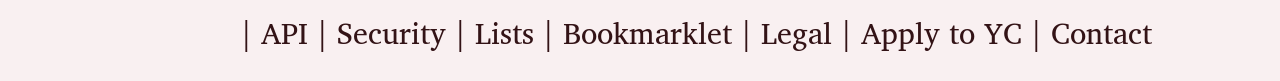| API | Security | Lists | Bookmarklet | Legal | Apply to YC | Contact